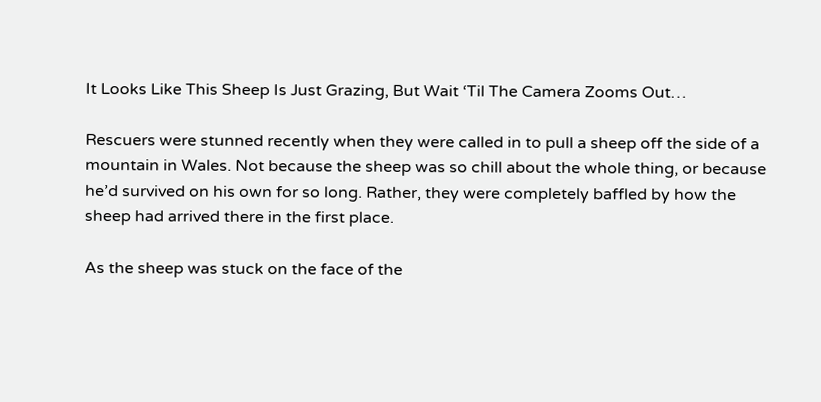It Looks Like This Sheep Is Just Grazing, But Wait ‘Til The Camera Zooms Out…

Rescuers were stunned recently when they were called in to pull a sheep off the side of a mountain in Wales. Not because the sheep was so chill about the whole thing, or because he’d survived on his own for so long. Rather, they were completely baffled by how the sheep had arrived there in the first place.

As the sheep was stuck on the face of the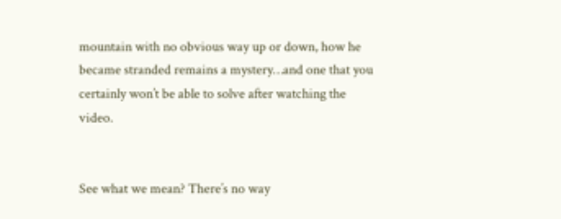mountain with no obvious way up or down, how he became stranded remains a mystery…and one that you certainly won’t be able to solve after watching the video.


See what we mean? There’s no way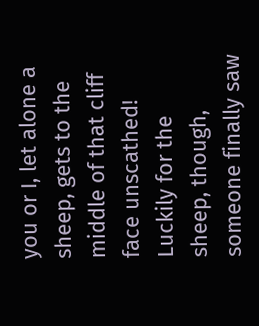you or I, let alone a sheep, gets to the middle of that cliff face unscathed! Luckily for the sheep, though, someone finally saw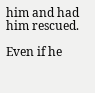him and had him rescued.

Even if he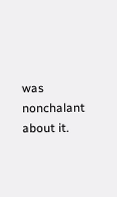was nonchalant about it.